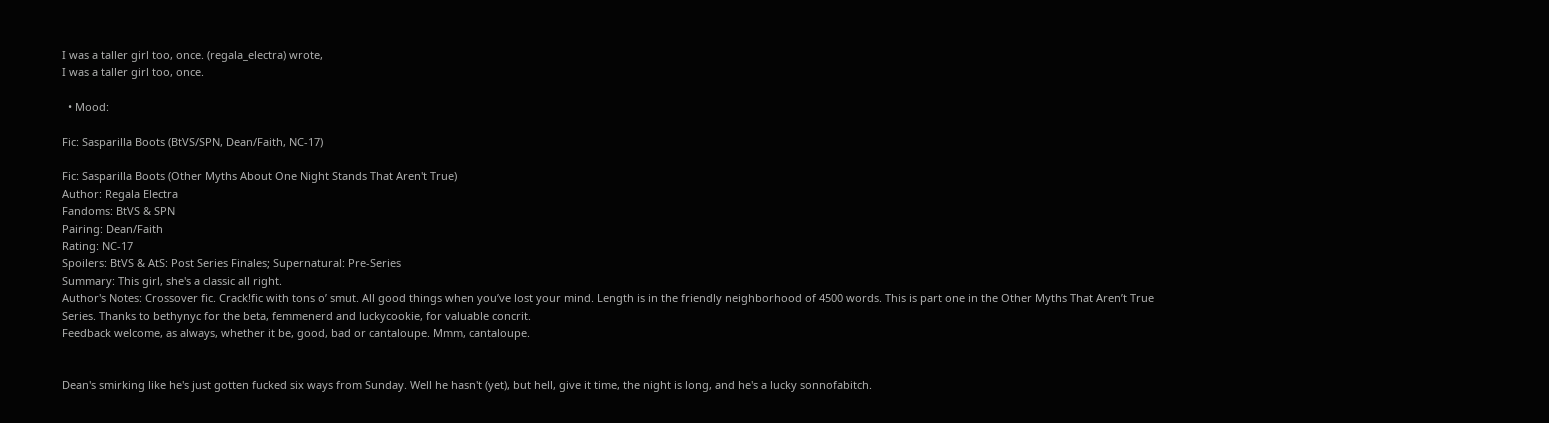I was a taller girl too, once. (regala_electra) wrote,
I was a taller girl too, once.

  • Mood:

Fic: Sasparilla Boots (BtVS/SPN, Dean/Faith, NC-17)

Fic: Sasparilla Boots (Other Myths About One Night Stands That Aren't True)
Author: Regala Electra
Fandoms: BtVS & SPN
Pairing: Dean/Faith
Rating: NC-17
Spoilers: BtVS & AtS: Post Series Finales; Supernatural: Pre-Series
Summary: This girl, she's a classic all right.
Author's Notes: Crossover fic. Crack!fic with tons o’ smut. All good things when you’ve lost your mind. Length is in the friendly neighborhood of 4500 words. This is part one in the Other Myths That Aren’t True Series. Thanks to bethynyc for the beta, femmenerd and luckycookie, for valuable concrit.
Feedback welcome, as always, whether it be, good, bad or cantaloupe. Mmm, cantaloupe.


Dean's smirking like he's just gotten fucked six ways from Sunday. Well he hasn't (yet), but hell, give it time, the night is long, and he's a lucky sonnofabitch.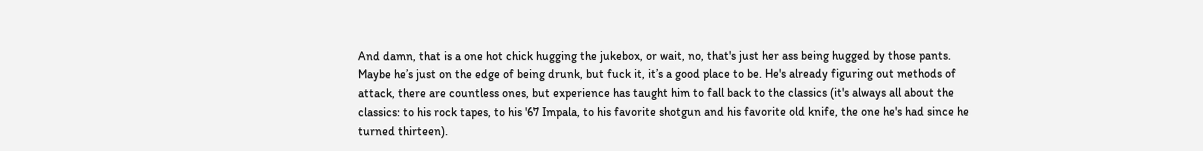And damn, that is a one hot chick hugging the jukebox, or wait, no, that's just her ass being hugged by those pants. Maybe he’s just on the edge of being drunk, but fuck it, it’s a good place to be. He's already figuring out methods of attack, there are countless ones, but experience has taught him to fall back to the classics (it's always all about the classics: to his rock tapes, to his '67 Impala, to his favorite shotgun and his favorite old knife, the one he's had since he turned thirteen).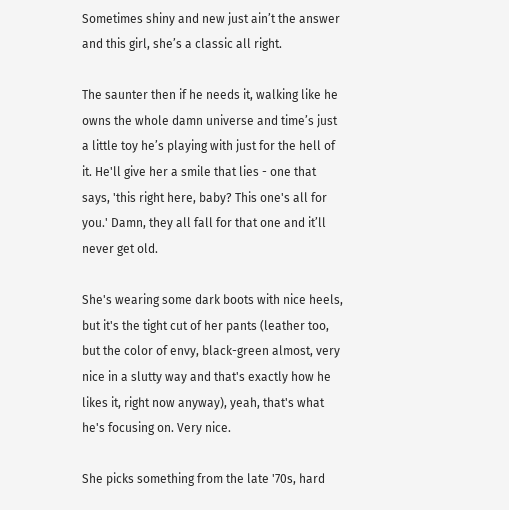Sometimes shiny and new just ain’t the answer and this girl, she’s a classic all right.

The saunter then if he needs it, walking like he owns the whole damn universe and time’s just a little toy he’s playing with just for the hell of it. He'll give her a smile that lies - one that says, 'this right here, baby? This one's all for you.' Damn, they all fall for that one and it’ll never get old.

She's wearing some dark boots with nice heels, but it's the tight cut of her pants (leather too, but the color of envy, black-green almost, very nice in a slutty way and that's exactly how he likes it, right now anyway), yeah, that's what he's focusing on. Very nice.

She picks something from the late '70s, hard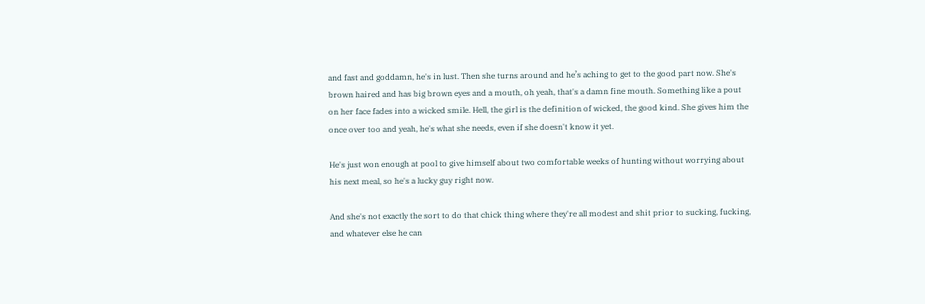and fast and goddamn, he's in lust. Then she turns around and he’s aching to get to the good part now. She's brown haired and has big brown eyes and a mouth, oh yeah, that's a damn fine mouth. Something like a pout on her face fades into a wicked smile. Hell, the girl is the definition of wicked, the good kind. She gives him the once over too and yeah, he's what she needs, even if she doesn't know it yet.

He's just won enough at pool to give himself about two comfortable weeks of hunting without worrying about his next meal, so he's a lucky guy right now.

And she's not exactly the sort to do that chick thing where they're all modest and shit prior to sucking, fucking, and whatever else he can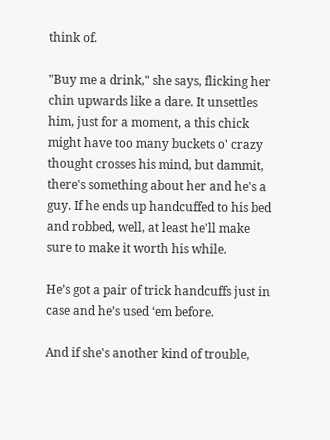think of.

"Buy me a drink," she says, flicking her chin upwards like a dare. It unsettles him, just for a moment, a this chick might have too many buckets o' crazy thought crosses his mind, but dammit, there's something about her and he's a guy. If he ends up handcuffed to his bed and robbed, well, at least he'll make sure to make it worth his while.

He’s got a pair of trick handcuffs just in case and he’s used ‘em before.

And if she's another kind of trouble,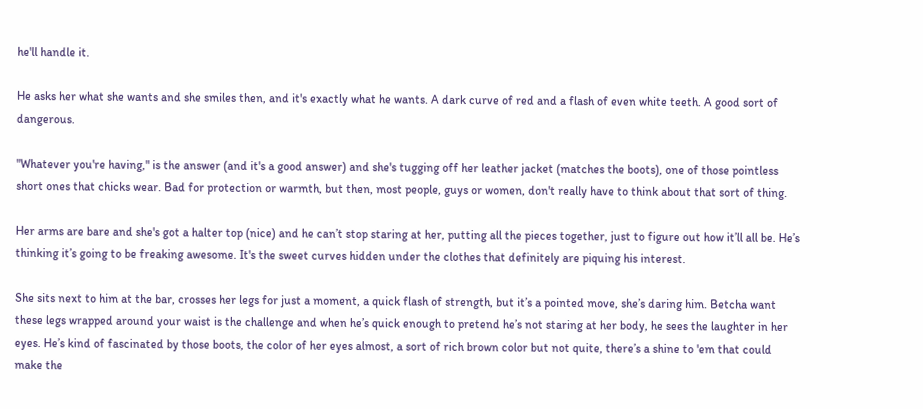he'll handle it.

He asks her what she wants and she smiles then, and it's exactly what he wants. A dark curve of red and a flash of even white teeth. A good sort of dangerous.

"Whatever you're having," is the answer (and it's a good answer) and she's tugging off her leather jacket (matches the boots), one of those pointless short ones that chicks wear. Bad for protection or warmth, but then, most people, guys or women, don't really have to think about that sort of thing.

Her arms are bare and she's got a halter top (nice) and he can’t stop staring at her, putting all the pieces together, just to figure out how it’ll all be. He’s thinking it’s going to be freaking awesome. It's the sweet curves hidden under the clothes that definitely are piquing his interest.

She sits next to him at the bar, crosses her legs for just a moment, a quick flash of strength, but it’s a pointed move, she’s daring him. Betcha want these legs wrapped around your waist is the challenge and when he’s quick enough to pretend he’s not staring at her body, he sees the laughter in her eyes. He’s kind of fascinated by those boots, the color of her eyes almost, a sort of rich brown color but not quite, there’s a shine to 'em that could make the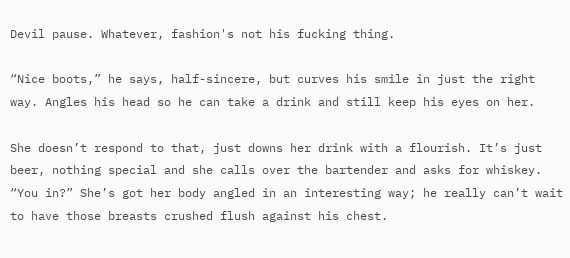Devil pause. Whatever, fashion's not his fucking thing.

“Nice boots,” he says, half-sincere, but curves his smile in just the right way. Angles his head so he can take a drink and still keep his eyes on her.

She doesn’t respond to that, just downs her drink with a flourish. It’s just beer, nothing special and she calls over the bartender and asks for whiskey. “You in?” She’s got her body angled in an interesting way; he really can’t wait to have those breasts crushed flush against his chest.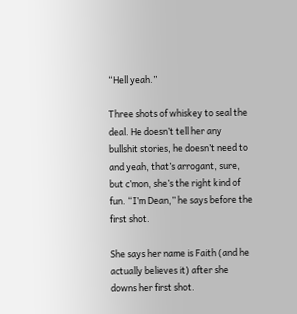“Hell yeah.”

Three shots of whiskey to seal the deal. He doesn’t tell her any bullshit stories, he doesn’t need to and yeah, that’s arrogant, sure, but c’mon, she’s the right kind of fun. “I’m Dean,” he says before the first shot.

She says her name is Faith (and he actually believes it) after she downs her first shot.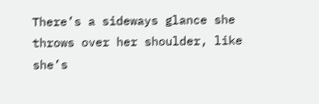There’s a sideways glance she throws over her shoulder, like she’s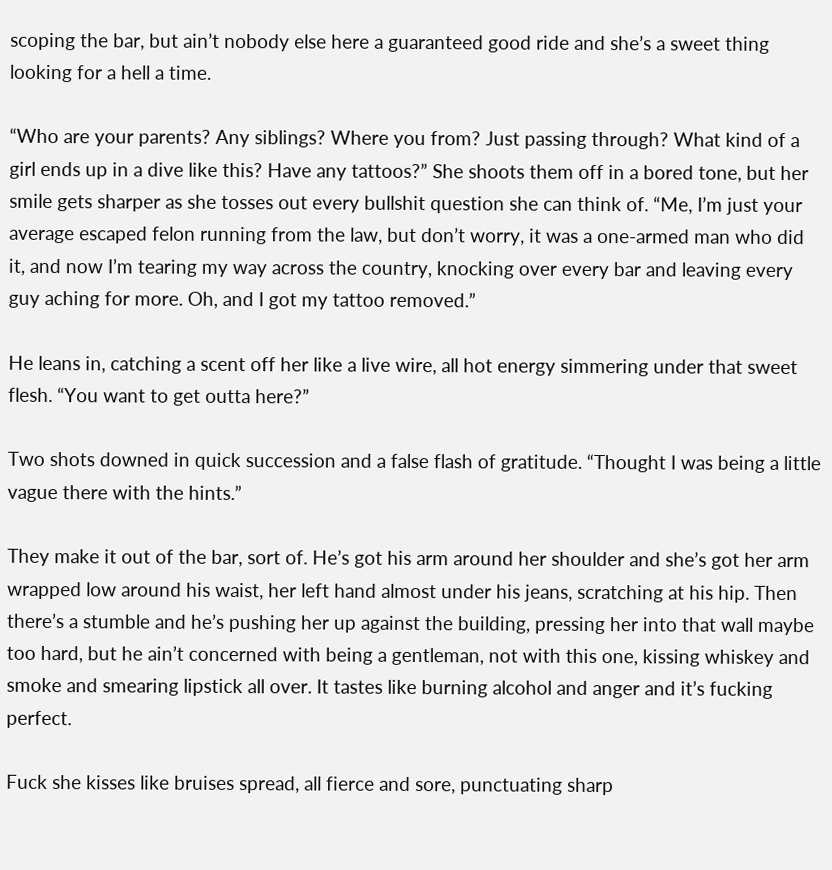scoping the bar, but ain’t nobody else here a guaranteed good ride and she’s a sweet thing looking for a hell a time.

“Who are your parents? Any siblings? Where you from? Just passing through? What kind of a girl ends up in a dive like this? Have any tattoos?” She shoots them off in a bored tone, but her smile gets sharper as she tosses out every bullshit question she can think of. “Me, I’m just your average escaped felon running from the law, but don’t worry, it was a one-armed man who did it, and now I’m tearing my way across the country, knocking over every bar and leaving every guy aching for more. Oh, and I got my tattoo removed.”

He leans in, catching a scent off her like a live wire, all hot energy simmering under that sweet flesh. “You want to get outta here?”

Two shots downed in quick succession and a false flash of gratitude. “Thought I was being a little vague there with the hints.”

They make it out of the bar, sort of. He’s got his arm around her shoulder and she’s got her arm wrapped low around his waist, her left hand almost under his jeans, scratching at his hip. Then there’s a stumble and he’s pushing her up against the building, pressing her into that wall maybe too hard, but he ain’t concerned with being a gentleman, not with this one, kissing whiskey and smoke and smearing lipstick all over. It tastes like burning alcohol and anger and it’s fucking perfect.

Fuck she kisses like bruises spread, all fierce and sore, punctuating sharp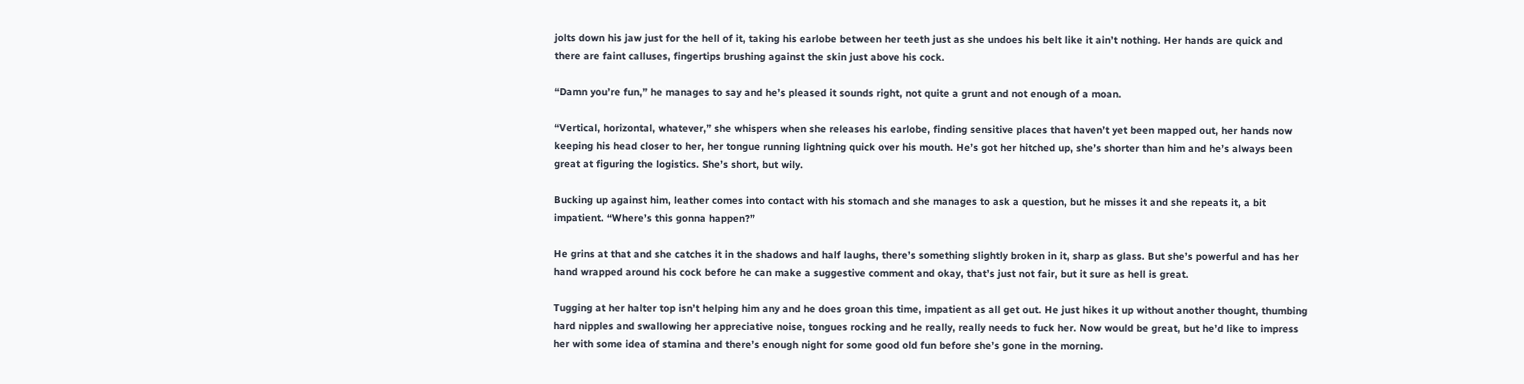jolts down his jaw just for the hell of it, taking his earlobe between her teeth just as she undoes his belt like it ain’t nothing. Her hands are quick and there are faint calluses, fingertips brushing against the skin just above his cock.

“Damn you’re fun,” he manages to say and he’s pleased it sounds right, not quite a grunt and not enough of a moan.

“Vertical, horizontal, whatever,” she whispers when she releases his earlobe, finding sensitive places that haven’t yet been mapped out, her hands now keeping his head closer to her, her tongue running lightning quick over his mouth. He’s got her hitched up, she’s shorter than him and he’s always been great at figuring the logistics. She’s short, but wily.

Bucking up against him, leather comes into contact with his stomach and she manages to ask a question, but he misses it and she repeats it, a bit impatient. “Where’s this gonna happen?”

He grins at that and she catches it in the shadows and half laughs, there’s something slightly broken in it, sharp as glass. But she’s powerful and has her hand wrapped around his cock before he can make a suggestive comment and okay, that’s just not fair, but it sure as hell is great.

Tugging at her halter top isn’t helping him any and he does groan this time, impatient as all get out. He just hikes it up without another thought, thumbing hard nipples and swallowing her appreciative noise, tongues rocking and he really, really needs to fuck her. Now would be great, but he’d like to impress her with some idea of stamina and there’s enough night for some good old fun before she’s gone in the morning.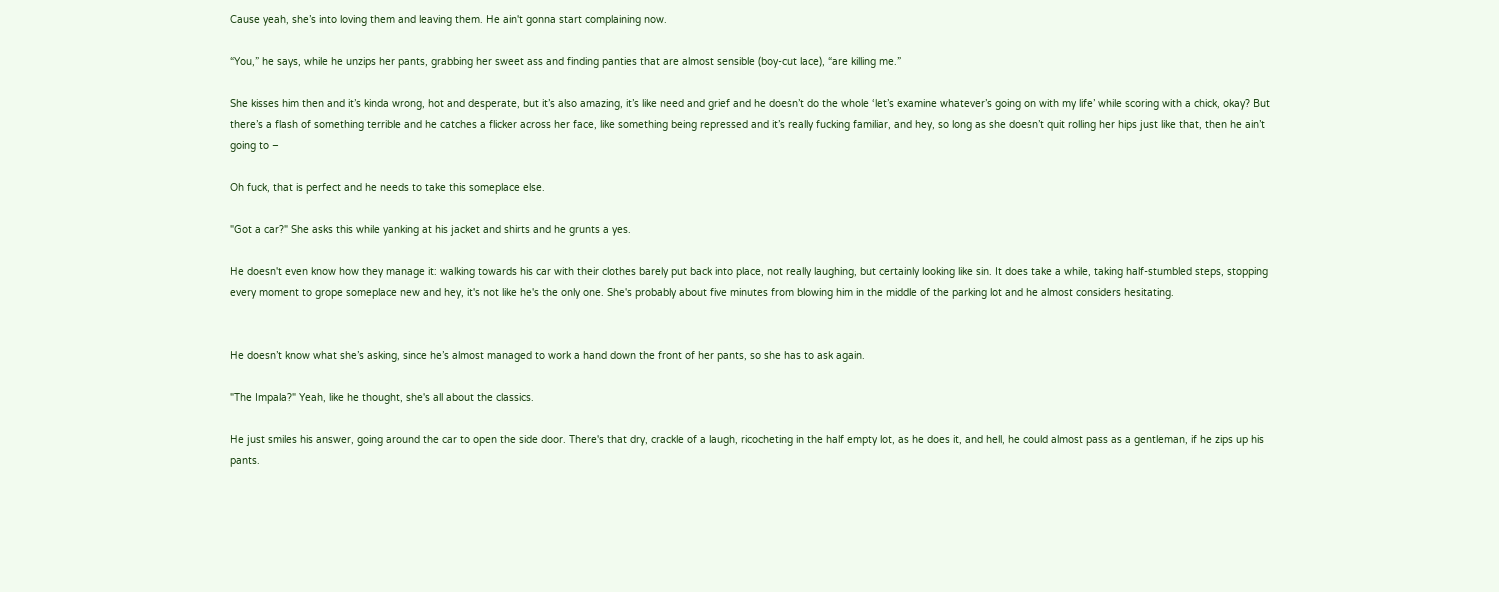Cause yeah, she’s into loving them and leaving them. He ain't gonna start complaining now.

“You,” he says, while he unzips her pants, grabbing her sweet ass and finding panties that are almost sensible (boy-cut lace), “are killing me.”

She kisses him then and it’s kinda wrong, hot and desperate, but it’s also amazing, it’s like need and grief and he doesn’t do the whole ‘let’s examine whatever’s going on with my life’ while scoring with a chick, okay? But there’s a flash of something terrible and he catches a flicker across her face, like something being repressed and it’s really fucking familiar, and hey, so long as she doesn’t quit rolling her hips just like that, then he ain’t going to –

Oh fuck, that is perfect and he needs to take this someplace else.

"Got a car?" She asks this while yanking at his jacket and shirts and he grunts a yes.

He doesn't even know how they manage it: walking towards his car with their clothes barely put back into place, not really laughing, but certainly looking like sin. It does take a while, taking half-stumbled steps, stopping every moment to grope someplace new and hey, it's not like he's the only one. She's probably about five minutes from blowing him in the middle of the parking lot and he almost considers hesitating.


He doesn’t know what she’s asking, since he’s almost managed to work a hand down the front of her pants, so she has to ask again.

"The Impala?" Yeah, like he thought, she's all about the classics.

He just smiles his answer, going around the car to open the side door. There's that dry, crackle of a laugh, ricocheting in the half empty lot, as he does it, and hell, he could almost pass as a gentleman, if he zips up his pants.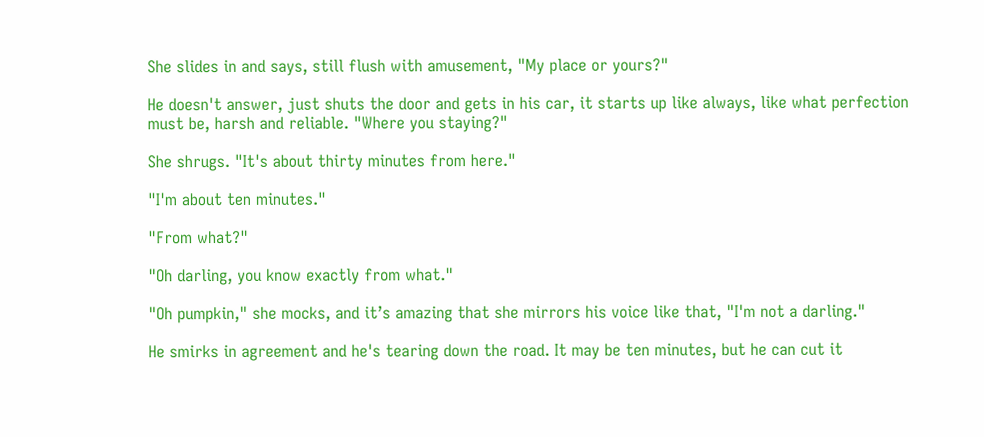She slides in and says, still flush with amusement, "My place or yours?"

He doesn't answer, just shuts the door and gets in his car, it starts up like always, like what perfection must be, harsh and reliable. "Where you staying?"

She shrugs. "It's about thirty minutes from here."

"I'm about ten minutes."

"From what?"

"Oh darling, you know exactly from what."

"Oh pumpkin," she mocks, and it’s amazing that she mirrors his voice like that, "I'm not a darling."

He smirks in agreement and he's tearing down the road. It may be ten minutes, but he can cut it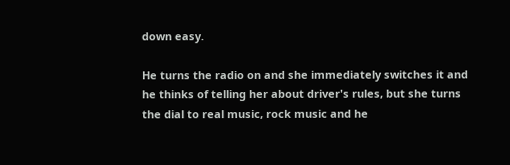down easy.

He turns the radio on and she immediately switches it and he thinks of telling her about driver's rules, but she turns the dial to real music, rock music and he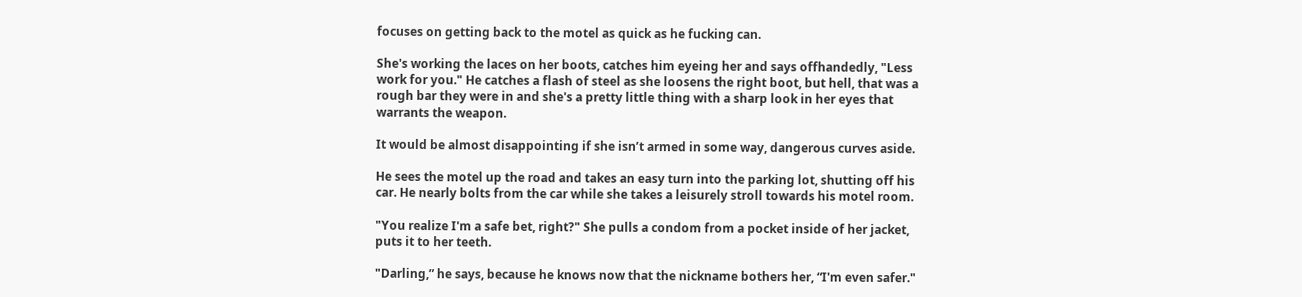focuses on getting back to the motel as quick as he fucking can.

She's working the laces on her boots, catches him eyeing her and says offhandedly, "Less work for you." He catches a flash of steel as she loosens the right boot, but hell, that was a rough bar they were in and she's a pretty little thing with a sharp look in her eyes that warrants the weapon.

It would be almost disappointing if she isn’t armed in some way, dangerous curves aside.

He sees the motel up the road and takes an easy turn into the parking lot, shutting off his car. He nearly bolts from the car while she takes a leisurely stroll towards his motel room.

"You realize I'm a safe bet, right?" She pulls a condom from a pocket inside of her jacket, puts it to her teeth.

"Darling,” he says, because he knows now that the nickname bothers her, “I'm even safer."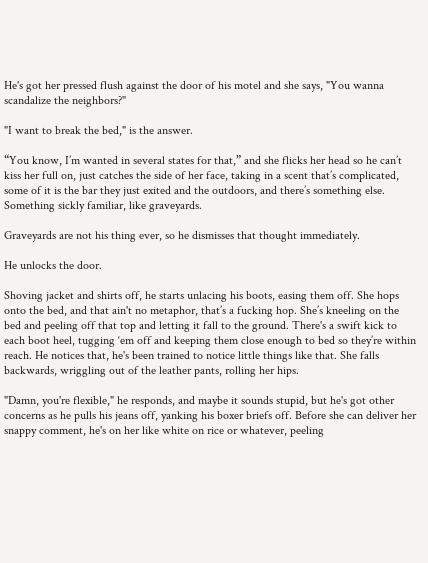He's got her pressed flush against the door of his motel and she says, "You wanna scandalize the neighbors?"

"I want to break the bed," is the answer.

“You know, I’m wanted in several states for that,” and she flicks her head so he can’t kiss her full on, just catches the side of her face, taking in a scent that’s complicated, some of it is the bar they just exited and the outdoors, and there’s something else. Something sickly familiar, like graveyards.

Graveyards are not his thing ever, so he dismisses that thought immediately.

He unlocks the door.

Shoving jacket and shirts off, he starts unlacing his boots, easing them off. She hops onto the bed, and that ain't no metaphor, that’s a fucking hop. She’s kneeling on the bed and peeling off that top and letting it fall to the ground. There's a swift kick to each boot heel, tugging ‘em off and keeping them close enough to bed so they’re within reach. He notices that, he's been trained to notice little things like that. She falls backwards, wriggling out of the leather pants, rolling her hips.

"Damn, you're flexible," he responds, and maybe it sounds stupid, but he's got other concerns as he pulls his jeans off, yanking his boxer briefs off. Before she can deliver her snappy comment, he's on her like white on rice or whatever, peeling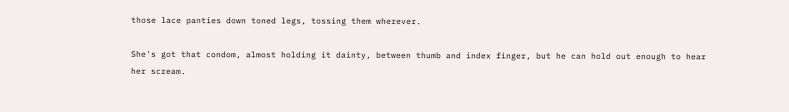those lace panties down toned legs, tossing them wherever.

She's got that condom, almost holding it dainty, between thumb and index finger, but he can hold out enough to hear her scream.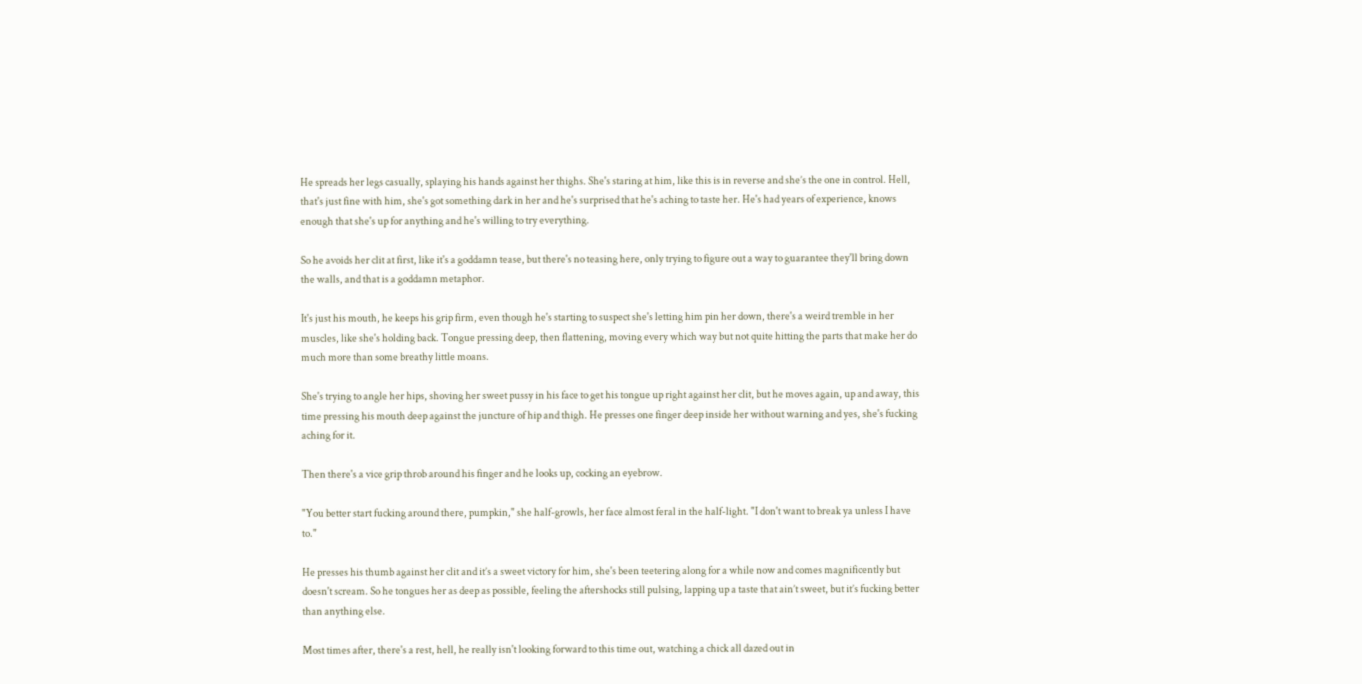He spreads her legs casually, splaying his hands against her thighs. She's staring at him, like this is in reverse and she’s the one in control. Hell, that's just fine with him, she's got something dark in her and he's surprised that he's aching to taste her. He's had years of experience, knows enough that she's up for anything and he's willing to try everything.

So he avoids her clit at first, like it's a goddamn tease, but there's no teasing here, only trying to figure out a way to guarantee they'll bring down the walls, and that is a goddamn metaphor.

It's just his mouth, he keeps his grip firm, even though he's starting to suspect she's letting him pin her down, there's a weird tremble in her muscles, like she's holding back. Tongue pressing deep, then flattening, moving every which way but not quite hitting the parts that make her do much more than some breathy little moans.

She's trying to angle her hips, shoving her sweet pussy in his face to get his tongue up right against her clit, but he moves again, up and away, this time pressing his mouth deep against the juncture of hip and thigh. He presses one finger deep inside her without warning and yes, she's fucking aching for it.

Then there's a vice grip throb around his finger and he looks up, cocking an eyebrow.

"You better start fucking around there, pumpkin," she half-growls, her face almost feral in the half-light. "I don't want to break ya unless I have to."

He presses his thumb against her clit and it’s a sweet victory for him, she's been teetering along for a while now and comes magnificently but doesn't scream. So he tongues her as deep as possible, feeling the aftershocks still pulsing, lapping up a taste that ain’t sweet, but it’s fucking better than anything else.

Most times after, there's a rest, hell, he really isn't looking forward to this time out, watching a chick all dazed out in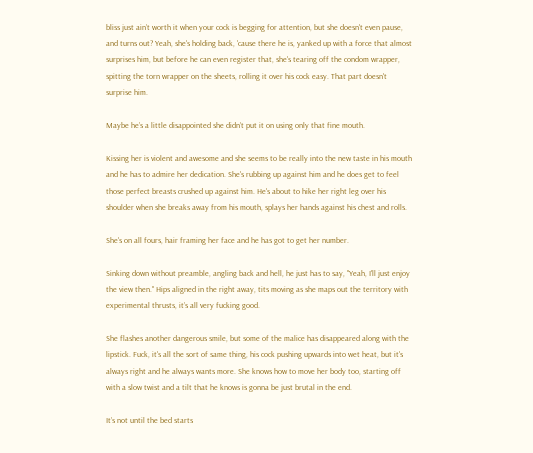bliss just ain’t worth it when your cock is begging for attention, but she doesn't even pause, and turns out? Yeah, she's holding back, 'cause there he is, yanked up with a force that almost surprises him, but before he can even register that, she's tearing off the condom wrapper, spitting the torn wrapper on the sheets, rolling it over his cock easy. That part doesn't surprise him.

Maybe he’s a little disappointed she didn’t put it on using only that fine mouth.

Kissing her is violent and awesome and she seems to be really into the new taste in his mouth and he has to admire her dedication. She's rubbing up against him and he does get to feel those perfect breasts crushed up against him. He's about to hike her right leg over his shoulder when she breaks away from his mouth, splays her hands against his chest and rolls.

She's on all fours, hair framing her face and he has got to get her number.

Sinking down without preamble, angling back and hell, he just has to say, "Yeah, I'll just enjoy the view then." Hips aligned in the right away, tits moving as she maps out the territory with experimental thrusts, it’s all very fucking good.

She flashes another dangerous smile, but some of the malice has disappeared along with the lipstick. Fuck, it's all the sort of same thing, his cock pushing upwards into wet heat, but it's always right and he always wants more. She knows how to move her body too, starting off with a slow twist and a tilt that he knows is gonna be just brutal in the end.

It’s not until the bed starts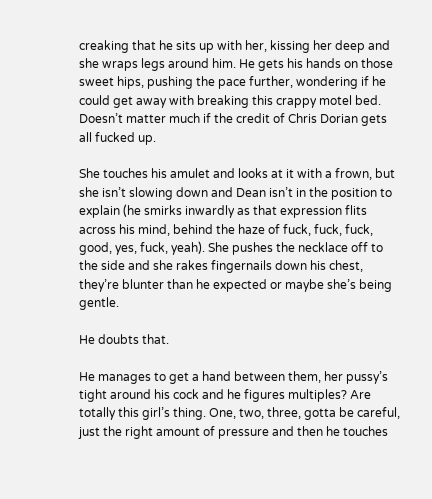creaking that he sits up with her, kissing her deep and she wraps legs around him. He gets his hands on those sweet hips, pushing the pace further, wondering if he could get away with breaking this crappy motel bed. Doesn’t matter much if the credit of Chris Dorian gets all fucked up.

She touches his amulet and looks at it with a frown, but she isn’t slowing down and Dean isn’t in the position to explain (he smirks inwardly as that expression flits across his mind, behind the haze of fuck, fuck, fuck, good, yes, fuck, yeah). She pushes the necklace off to the side and she rakes fingernails down his chest, they’re blunter than he expected or maybe she’s being gentle.

He doubts that.

He manages to get a hand between them, her pussy’s tight around his cock and he figures multiples? Are totally this girl’s thing. One, two, three, gotta be careful, just the right amount of pressure and then he touches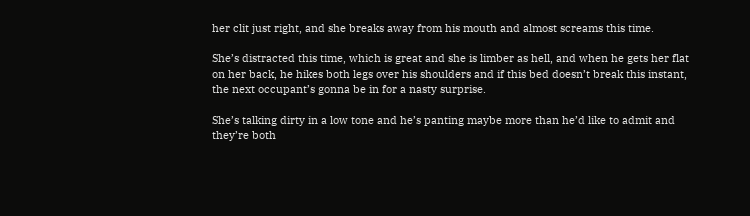her clit just right, and she breaks away from his mouth and almost screams this time.

She’s distracted this time, which is great and she is limber as hell, and when he gets her flat on her back, he hikes both legs over his shoulders and if this bed doesn’t break this instant, the next occupant’s gonna be in for a nasty surprise.

She’s talking dirty in a low tone and he’s panting maybe more than he’d like to admit and they’re both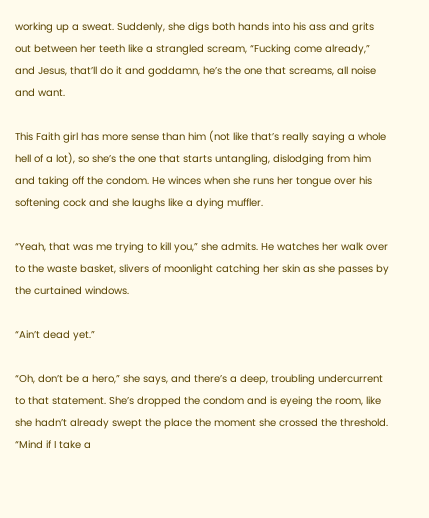working up a sweat. Suddenly, she digs both hands into his ass and grits out between her teeth like a strangled scream, “Fucking come already,” and Jesus, that’ll do it and goddamn, he’s the one that screams, all noise and want.

This Faith girl has more sense than him (not like that’s really saying a whole hell of a lot), so she’s the one that starts untangling, dislodging from him and taking off the condom. He winces when she runs her tongue over his softening cock and she laughs like a dying muffler.

“Yeah, that was me trying to kill you,” she admits. He watches her walk over to the waste basket, slivers of moonlight catching her skin as she passes by the curtained windows.

“Ain’t dead yet.”

“Oh, don’t be a hero,” she says, and there’s a deep, troubling undercurrent to that statement. She’s dropped the condom and is eyeing the room, like she hadn’t already swept the place the moment she crossed the threshold. “Mind if I take a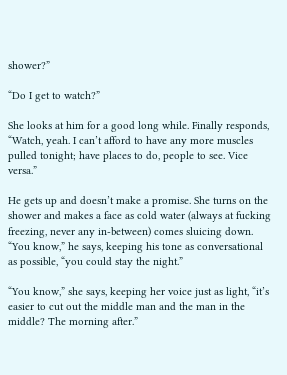shower?”

“Do I get to watch?”

She looks at him for a good long while. Finally responds, “Watch, yeah. I can’t afford to have any more muscles pulled tonight; have places to do, people to see. Vice versa.”

He gets up and doesn’t make a promise. She turns on the shower and makes a face as cold water (always at fucking freezing, never any in-between) comes sluicing down. “You know,” he says, keeping his tone as conversational as possible, “you could stay the night.”

“You know,” she says, keeping her voice just as light, “it’s easier to cut out the middle man and the man in the middle? The morning after.”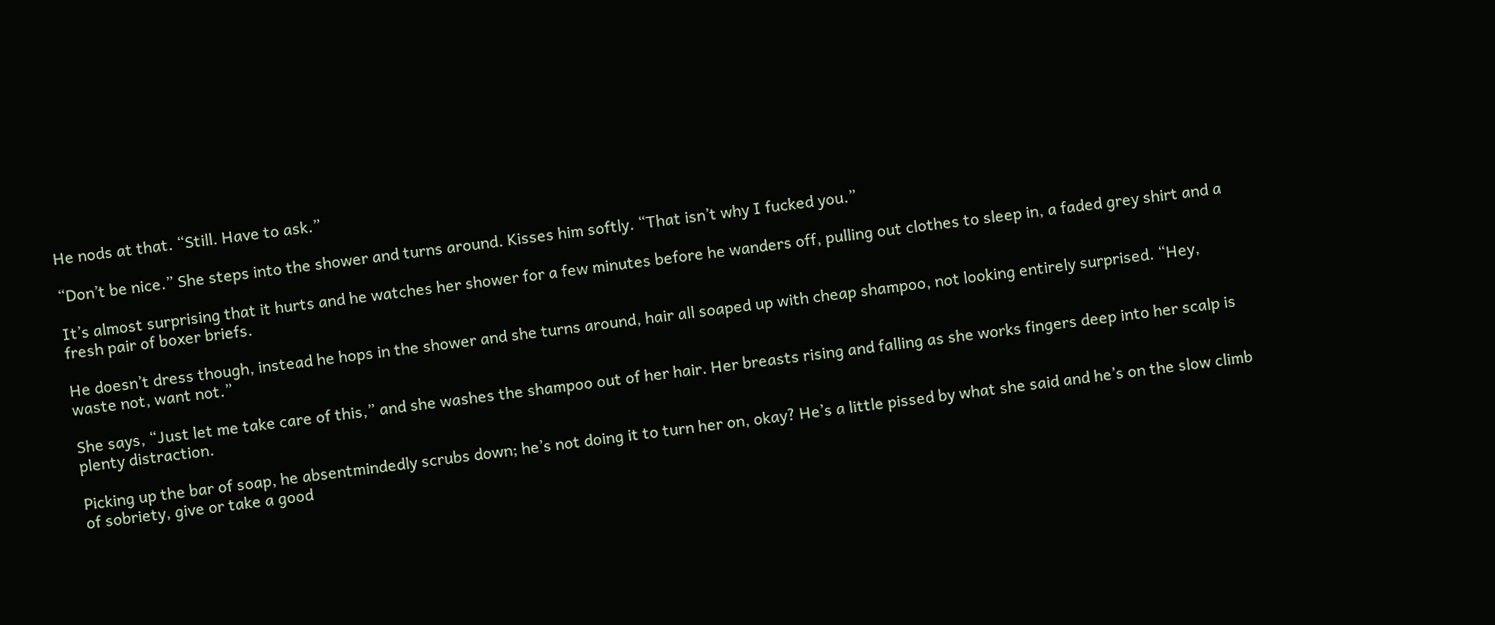He nods at that. “Still. Have to ask.”

“Don’t be nice.” She steps into the shower and turns around. Kisses him softly. “That isn’t why I fucked you.”

It’s almost surprising that it hurts and he watches her shower for a few minutes before he wanders off, pulling out clothes to sleep in, a faded grey shirt and a fresh pair of boxer briefs.

He doesn’t dress though, instead he hops in the shower and she turns around, hair all soaped up with cheap shampoo, not looking entirely surprised. “Hey, waste not, want not.”

She says, “Just let me take care of this,” and she washes the shampoo out of her hair. Her breasts rising and falling as she works fingers deep into her scalp is plenty distraction.

Picking up the bar of soap, he absentmindedly scrubs down; he’s not doing it to turn her on, okay? He’s a little pissed by what she said and he’s on the slow climb of sobriety, give or take a good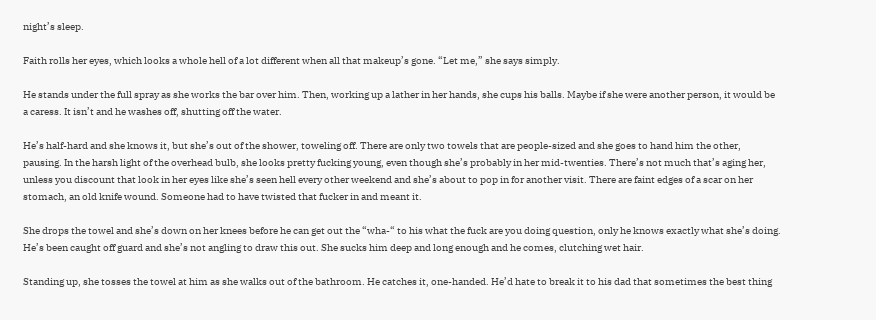night’s sleep.

Faith rolls her eyes, which looks a whole hell of a lot different when all that makeup’s gone. “Let me,” she says simply.

He stands under the full spray as she works the bar over him. Then, working up a lather in her hands, she cups his balls. Maybe if she were another person, it would be a caress. It isn’t and he washes off, shutting off the water.

He’s half-hard and she knows it, but she’s out of the shower, toweling off. There are only two towels that are people-sized and she goes to hand him the other, pausing. In the harsh light of the overhead bulb, she looks pretty fucking young, even though she’s probably in her mid-twenties. There’s not much that’s aging her, unless you discount that look in her eyes like she’s seen hell every other weekend and she’s about to pop in for another visit. There are faint edges of a scar on her stomach, an old knife wound. Someone had to have twisted that fucker in and meant it.

She drops the towel and she’s down on her knees before he can get out the “wha-“ to his what the fuck are you doing question, only he knows exactly what she’s doing. He’s been caught off guard and she’s not angling to draw this out. She sucks him deep and long enough and he comes, clutching wet hair.

Standing up, she tosses the towel at him as she walks out of the bathroom. He catches it, one-handed. He’d hate to break it to his dad that sometimes the best thing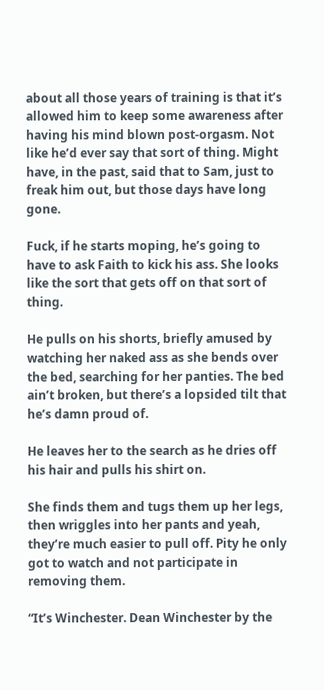about all those years of training is that it’s allowed him to keep some awareness after having his mind blown post-orgasm. Not like he’d ever say that sort of thing. Might have, in the past, said that to Sam, just to freak him out, but those days have long gone.

Fuck, if he starts moping, he’s going to have to ask Faith to kick his ass. She looks like the sort that gets off on that sort of thing.

He pulls on his shorts, briefly amused by watching her naked ass as she bends over the bed, searching for her panties. The bed ain’t broken, but there’s a lopsided tilt that he’s damn proud of.

He leaves her to the search as he dries off his hair and pulls his shirt on.

She finds them and tugs them up her legs, then wriggles into her pants and yeah, they’re much easier to pull off. Pity he only got to watch and not participate in removing them.

“It’s Winchester. Dean Winchester by the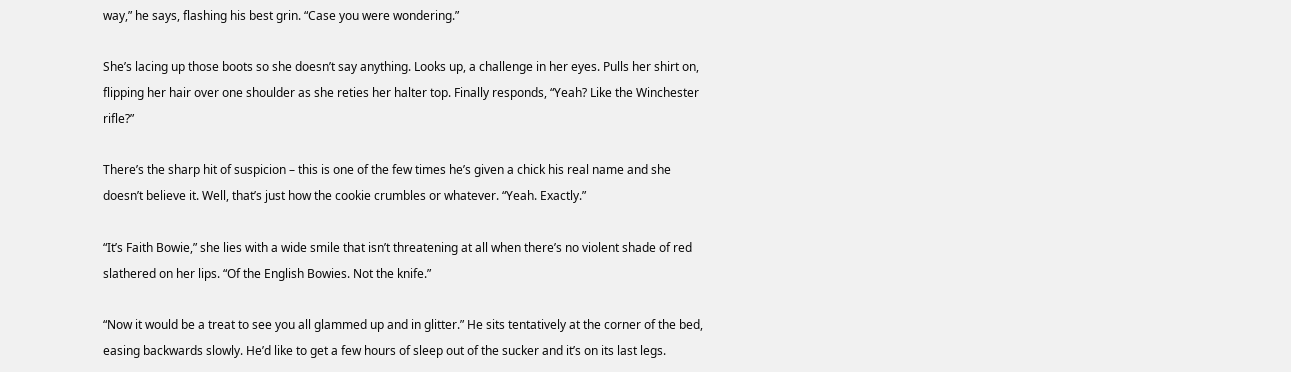way,” he says, flashing his best grin. “Case you were wondering.”

She’s lacing up those boots so she doesn’t say anything. Looks up, a challenge in her eyes. Pulls her shirt on, flipping her hair over one shoulder as she reties her halter top. Finally responds, “Yeah? Like the Winchester rifle?”

There’s the sharp hit of suspicion – this is one of the few times he’s given a chick his real name and she doesn’t believe it. Well, that’s just how the cookie crumbles or whatever. “Yeah. Exactly.”

“It’s Faith Bowie,” she lies with a wide smile that isn’t threatening at all when there’s no violent shade of red slathered on her lips. “Of the English Bowies. Not the knife.”

“Now it would be a treat to see you all glammed up and in glitter.” He sits tentatively at the corner of the bed, easing backwards slowly. He’d like to get a few hours of sleep out of the sucker and it’s on its last legs.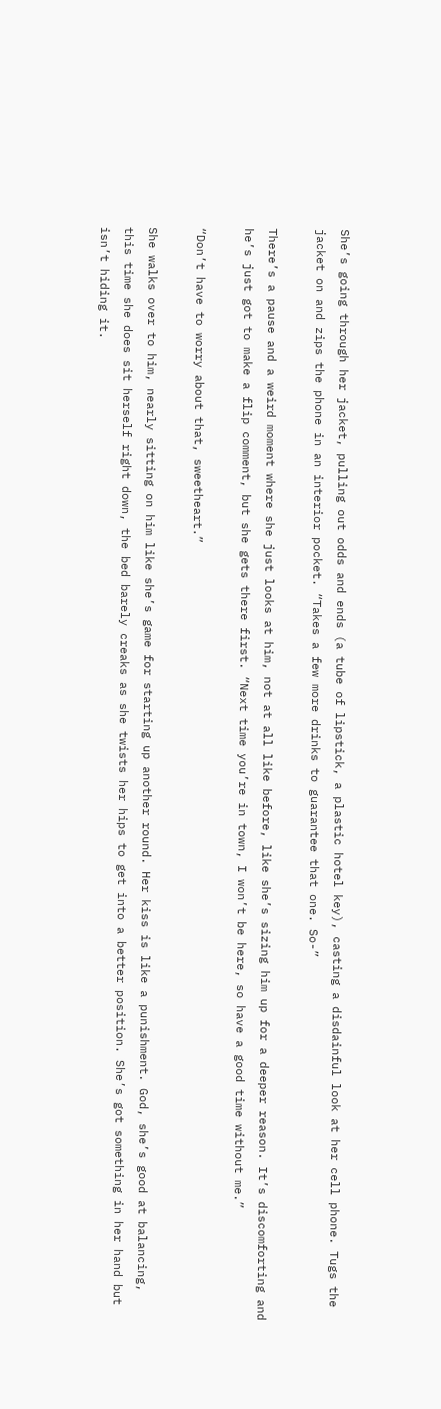She’s going through her jacket, pulling out odds and ends (a tube of lipstick, a plastic hotel key), casting a disdainful look at her cell phone. Tugs the jacket on and zips the phone in an interior pocket. “Takes a few more drinks to guarantee that one. So-”

There’s a pause and a weird moment where she just looks at him, not at all like before, like she’s sizing him up for a deeper reason. It’s discomforting and he’s just got to make a flip comment, but she gets there first. “Next time you’re in town, I won’t be here, so have a good time without me.”

“Don’t have to worry about that, sweetheart.”

She walks over to him, nearly sitting on him like she’s game for starting up another round. Her kiss is like a punishment. God, she’s good at balancing, this time she does sit herself right down, the bed barely creaks as she twists her hips to get into a better position. She’s got something in her hand but isn’t hiding it.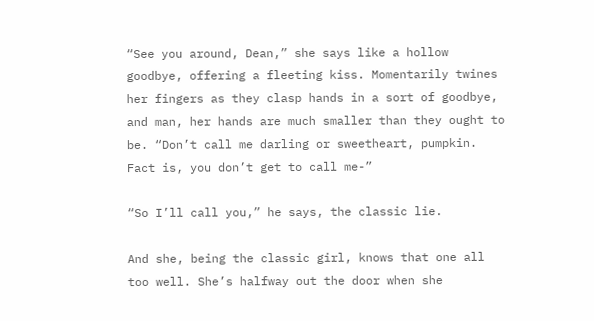“See you around, Dean,” she says like a hollow goodbye, offering a fleeting kiss. Momentarily twines her fingers as they clasp hands in a sort of goodbye, and man, her hands are much smaller than they ought to be. “Don’t call me darling or sweetheart, pumpkin. Fact is, you don’t get to call me-”

“So I’ll call you,” he says, the classic lie.

And she, being the classic girl, knows that one all too well. She’s halfway out the door when she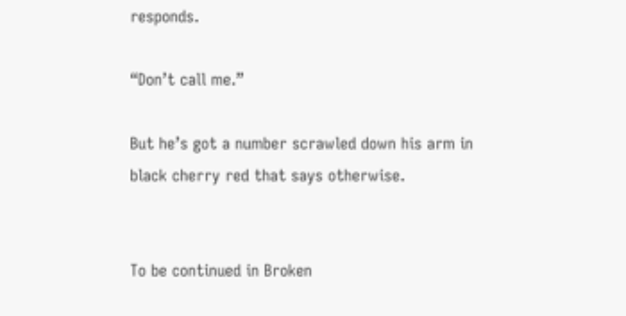responds.

“Don’t call me.”

But he’s got a number scrawled down his arm in black cherry red that says otherwise.


To be continued in Broken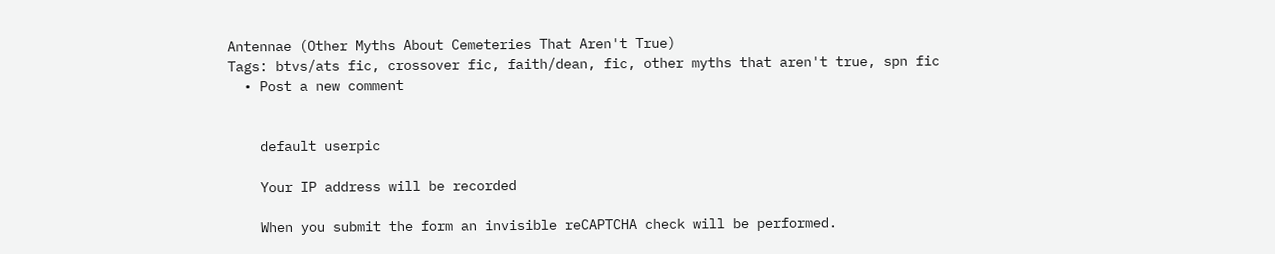Antennae (Other Myths About Cemeteries That Aren't True)
Tags: btvs/ats fic, crossover fic, faith/dean, fic, other myths that aren't true, spn fic
  • Post a new comment


    default userpic

    Your IP address will be recorded

    When you submit the form an invisible reCAPTCHA check will be performed.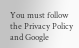You must follow the Privacy Policy and Google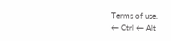Terms of use.
← Ctrl ← Alt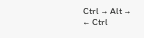Ctrl → Alt →
← Ctrl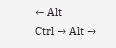← Alt
Ctrl → Alt →